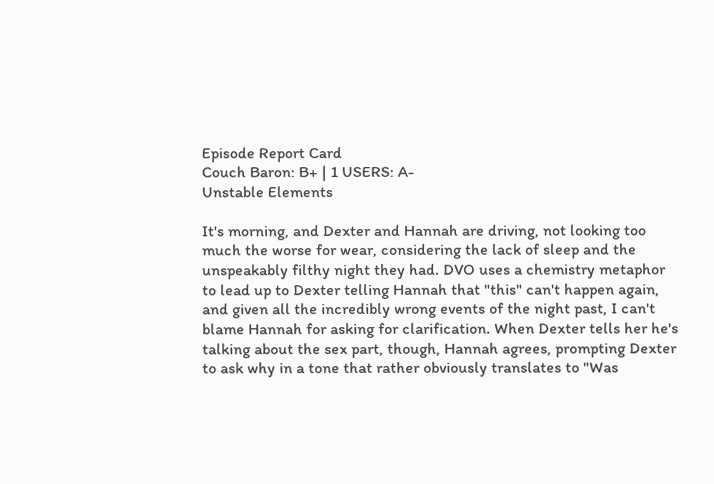Episode Report Card
Couch Baron: B+ | 1 USERS: A-
Unstable Elements

It's morning, and Dexter and Hannah are driving, not looking too much the worse for wear, considering the lack of sleep and the unspeakably filthy night they had. DVO uses a chemistry metaphor to lead up to Dexter telling Hannah that "this" can't happen again, and given all the incredibly wrong events of the night past, I can't blame Hannah for asking for clarification. When Dexter tells her he's talking about the sex part, though, Hannah agrees, prompting Dexter to ask why in a tone that rather obviously translates to "Was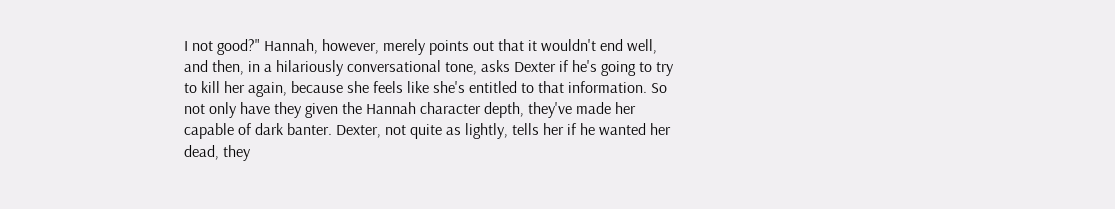I not good?" Hannah, however, merely points out that it wouldn't end well, and then, in a hilariously conversational tone, asks Dexter if he's going to try to kill her again, because she feels like she's entitled to that information. So not only have they given the Hannah character depth, they've made her capable of dark banter. Dexter, not quite as lightly, tells her if he wanted her dead, they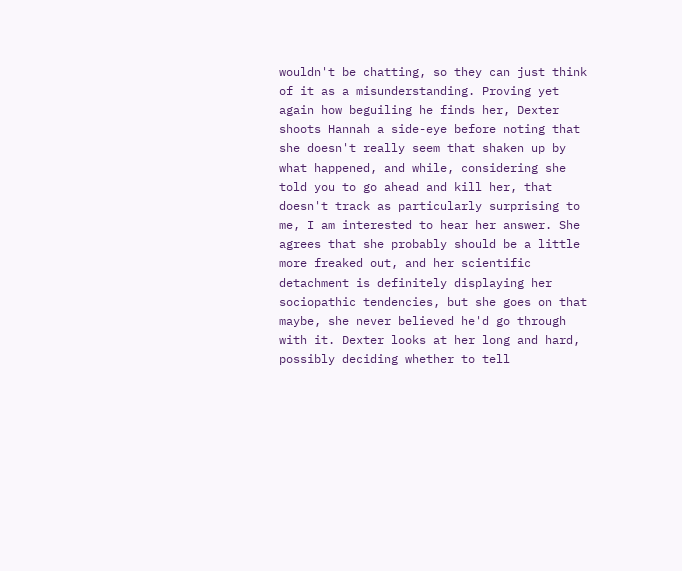wouldn't be chatting, so they can just think of it as a misunderstanding. Proving yet again how beguiling he finds her, Dexter shoots Hannah a side-eye before noting that she doesn't really seem that shaken up by what happened, and while, considering she told you to go ahead and kill her, that doesn't track as particularly surprising to me, I am interested to hear her answer. She agrees that she probably should be a little more freaked out, and her scientific detachment is definitely displaying her sociopathic tendencies, but she goes on that maybe, she never believed he'd go through with it. Dexter looks at her long and hard, possibly deciding whether to tell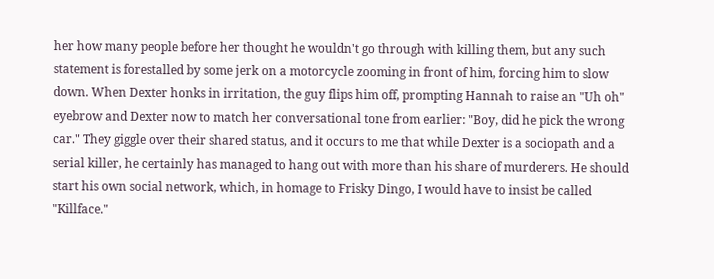her how many people before her thought he wouldn't go through with killing them, but any such statement is forestalled by some jerk on a motorcycle zooming in front of him, forcing him to slow down. When Dexter honks in irritation, the guy flips him off, prompting Hannah to raise an "Uh oh" eyebrow and Dexter now to match her conversational tone from earlier: "Boy, did he pick the wrong car." They giggle over their shared status, and it occurs to me that while Dexter is a sociopath and a serial killer, he certainly has managed to hang out with more than his share of murderers. He should start his own social network, which, in homage to Frisky Dingo, I would have to insist be called "Killface."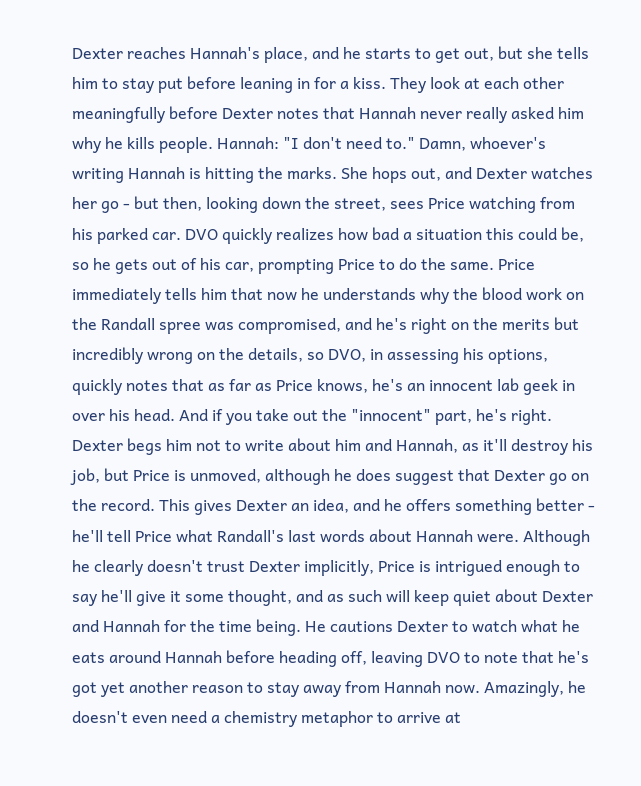Dexter reaches Hannah's place, and he starts to get out, but she tells him to stay put before leaning in for a kiss. They look at each other meaningfully before Dexter notes that Hannah never really asked him why he kills people. Hannah: "I don't need to." Damn, whoever's writing Hannah is hitting the marks. She hops out, and Dexter watches her go - but then, looking down the street, sees Price watching from his parked car. DVO quickly realizes how bad a situation this could be, so he gets out of his car, prompting Price to do the same. Price immediately tells him that now he understands why the blood work on the Randall spree was compromised, and he's right on the merits but incredibly wrong on the details, so DVO, in assessing his options, quickly notes that as far as Price knows, he's an innocent lab geek in over his head. And if you take out the "innocent" part, he's right. Dexter begs him not to write about him and Hannah, as it'll destroy his job, but Price is unmoved, although he does suggest that Dexter go on the record. This gives Dexter an idea, and he offers something better - he'll tell Price what Randall's last words about Hannah were. Although he clearly doesn't trust Dexter implicitly, Price is intrigued enough to say he'll give it some thought, and as such will keep quiet about Dexter and Hannah for the time being. He cautions Dexter to watch what he eats around Hannah before heading off, leaving DVO to note that he's got yet another reason to stay away from Hannah now. Amazingly, he doesn't even need a chemistry metaphor to arrive at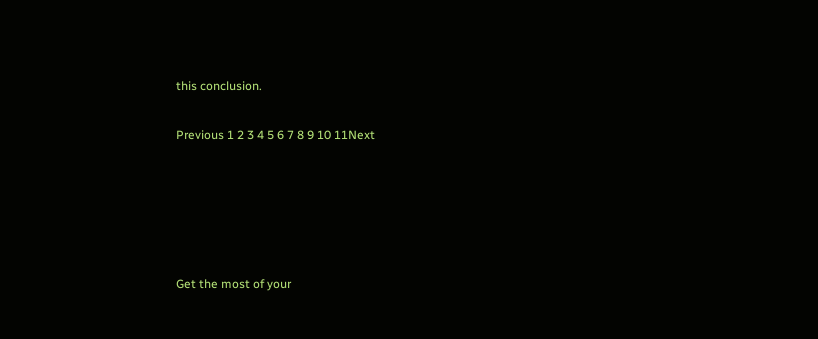this conclusion.

Previous 1 2 3 4 5 6 7 8 9 10 11Next





Get the most of your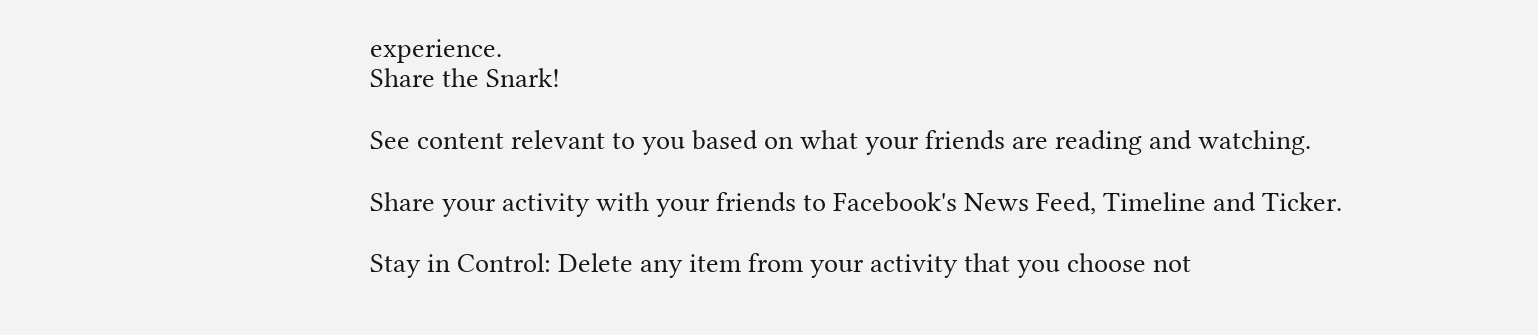experience.
Share the Snark!

See content relevant to you based on what your friends are reading and watching.

Share your activity with your friends to Facebook's News Feed, Timeline and Ticker.

Stay in Control: Delete any item from your activity that you choose not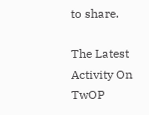to share.

The Latest Activity On TwOP